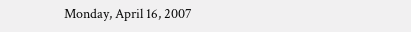Monday, April 16, 2007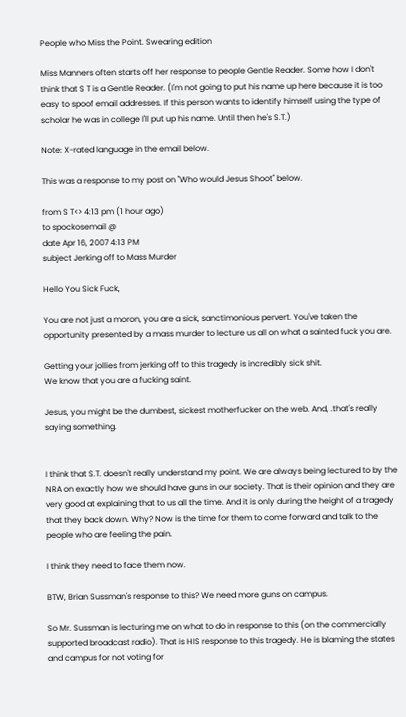People who Miss the Point. Swearing edition

Miss Manners often starts off her response to people Gentle Reader. Some how I don't think that S T is a Gentle Reader. (I'm not going to put his name up here because it is too easy to spoof email addresses. If this person wants to identify himself using the type of scholar he was in college I'll put up his name. Until then he's S.T.)

Note: X-rated language in the email below.

This was a response to my post on "Who would Jesus Shoot" below.

from S T<> 4:13 pm (1 hour ago)
to spockosemail @
date Apr 16, 2007 4:13 PM
subject Jerking off to Mass Murder

Hello You Sick Fuck,

You are not just a moron, you are a sick, sanctimonious pervert. You've taken the opportunity presented by a mass murder to lecture us all on what a sainted fuck you are.

Getting your jollies from jerking off to this tragedy is incredibly sick shit.
We know that you are a fucking saint.

Jesus, you might be the dumbest, sickest motherfucker on the web. And, .that's really saying something.


I think that S.T. doesn't really understand my point. We are always being lectured to by the NRA on exactly how we should have guns in our society. That is their opinion and they are very good at explaining that to us all the time. And it is only during the height of a tragedy that they back down. Why? Now is the time for them to come forward and talk to the people who are feeling the pain.

I think they need to face them now.

BTW, Brian Sussman's response to this? We need more guns on campus.

So Mr. Sussman is lecturing me on what to do in response to this (on the commercially supported broadcast radio). That is HIS response to this tragedy. He is blaming the states and campus for not voting for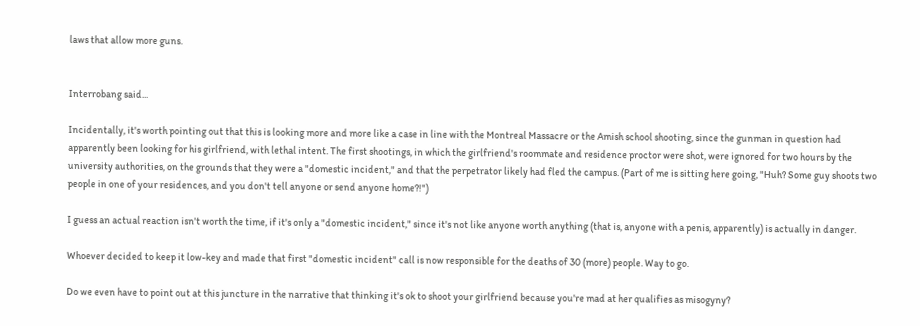laws that allow more guns.


Interrobang said...

Incidentally, it's worth pointing out that this is looking more and more like a case in line with the Montreal Massacre or the Amish school shooting, since the gunman in question had apparently been looking for his girlfriend, with lethal intent. The first shootings, in which the girlfriend's roommate and residence proctor were shot, were ignored for two hours by the university authorities, on the grounds that they were a "domestic incident," and that the perpetrator likely had fled the campus. (Part of me is sitting here going, "Huh? Some guy shoots two people in one of your residences, and you don't tell anyone or send anyone home?!")

I guess an actual reaction isn't worth the time, if it's only a "domestic incident," since it's not like anyone worth anything (that is, anyone with a penis, apparently) is actually in danger.

Whoever decided to keep it low-key and made that first "domestic incident" call is now responsible for the deaths of 30 (more) people. Way to go.

Do we even have to point out at this juncture in the narrative that thinking it's ok to shoot your girlfriend because you're mad at her qualifies as misogyny?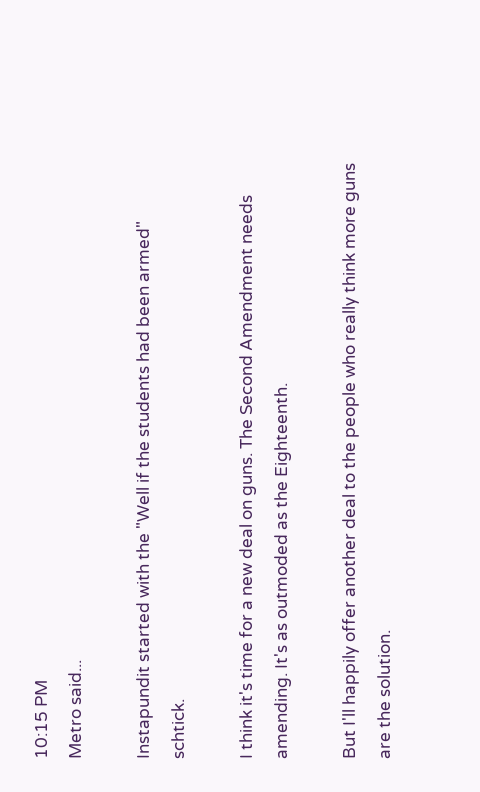10:15 PM
Metro said...

Instapundit started with the "Well if the students had been armed" schtick.

I think it's time for a new deal on guns. The Second Amendment needs amending. It's as outmoded as the Eighteenth.

But I'll happily offer another deal to the people who really think more guns are the solution.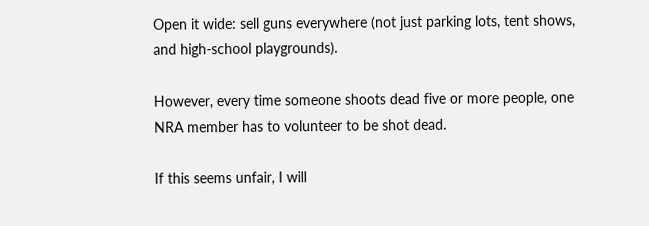Open it wide: sell guns everywhere (not just parking lots, tent shows, and high-school playgrounds).

However, every time someone shoots dead five or more people, one NRA member has to volunteer to be shot dead.

If this seems unfair, I will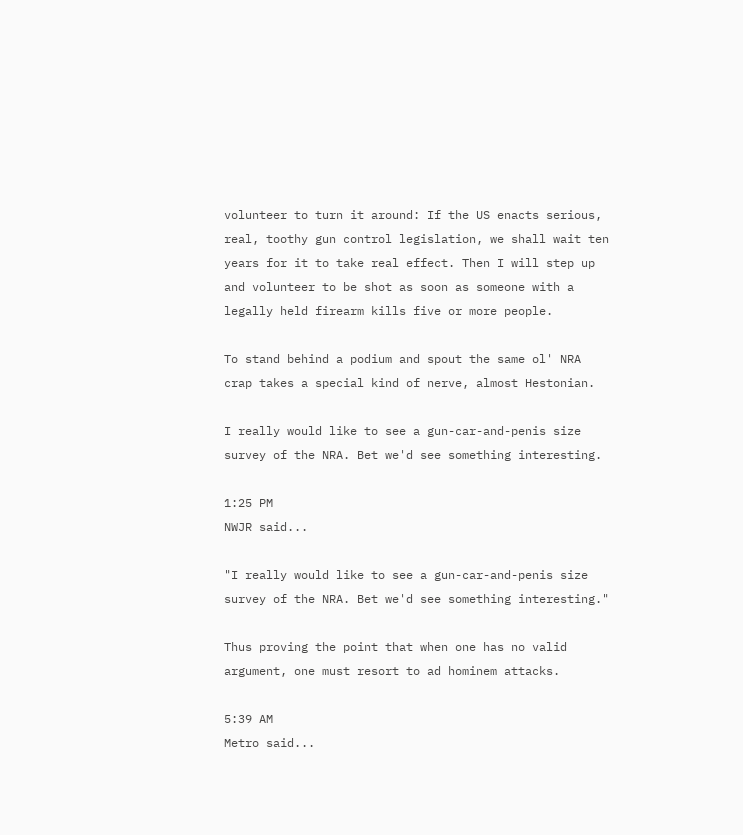volunteer to turn it around: If the US enacts serious, real, toothy gun control legislation, we shall wait ten years for it to take real effect. Then I will step up and volunteer to be shot as soon as someone with a legally held firearm kills five or more people.

To stand behind a podium and spout the same ol' NRA crap takes a special kind of nerve, almost Hestonian.

I really would like to see a gun-car-and-penis size survey of the NRA. Bet we'd see something interesting.

1:25 PM
NWJR said...

"I really would like to see a gun-car-and-penis size survey of the NRA. Bet we'd see something interesting."

Thus proving the point that when one has no valid argument, one must resort to ad hominem attacks.

5:39 AM
Metro said...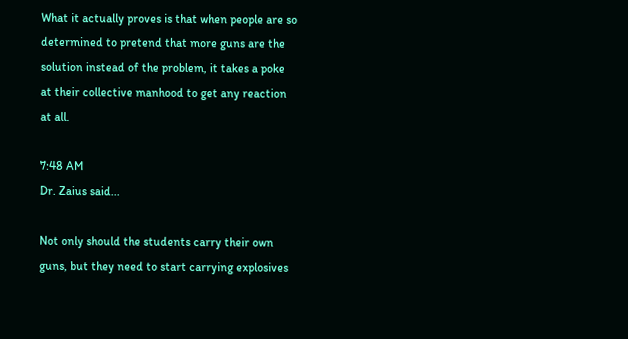What it actually proves is that when people are so determined to pretend that more guns are the solution instead of the problem, it takes a poke at their collective manhood to get any reaction at all.

7:48 AM
Dr. Zaius said...

Not only should the students carry their own guns, but they need to start carrying explosives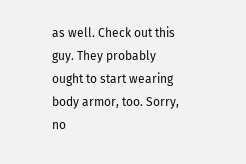as well. Check out this guy. They probably ought to start wearing body armor, too. Sorry, no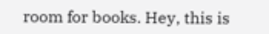room for books. Hey, this is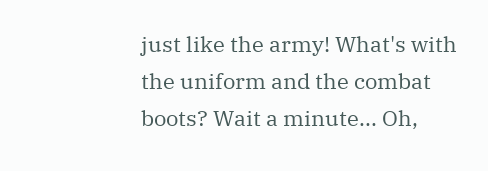just like the army! What's with the uniform and the combat boots? Wait a minute... Oh,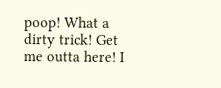poop! What a dirty trick! Get me outta here! I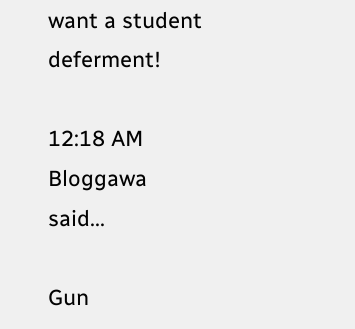want a student deferment!

12:18 AM
Bloggawa said...

Gun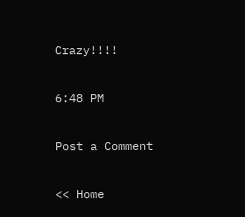Crazy!!!!

6:48 PM

Post a Comment

<< Home